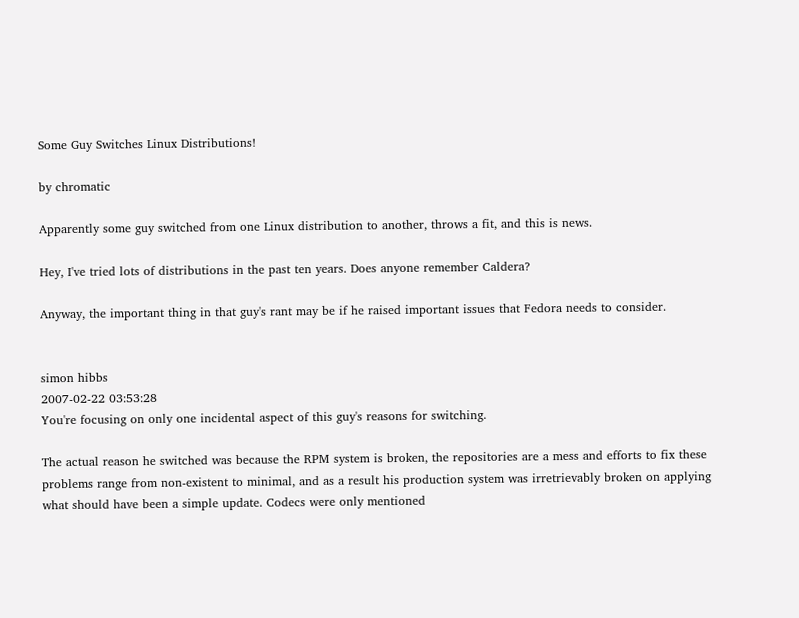Some Guy Switches Linux Distributions!

by chromatic

Apparently some guy switched from one Linux distribution to another, throws a fit, and this is news.

Hey, I've tried lots of distributions in the past ten years. Does anyone remember Caldera?

Anyway, the important thing in that guy's rant may be if he raised important issues that Fedora needs to consider.


simon hibbs
2007-02-22 03:53:28
You're focusing on only one incidental aspect of this guy's reasons for switching.

The actual reason he switched was because the RPM system is broken, the repositories are a mess and efforts to fix these problems range from non-existent to minimal, and as a result his production system was irretrievably broken on applying what should have been a simple update. Codecs were only mentioned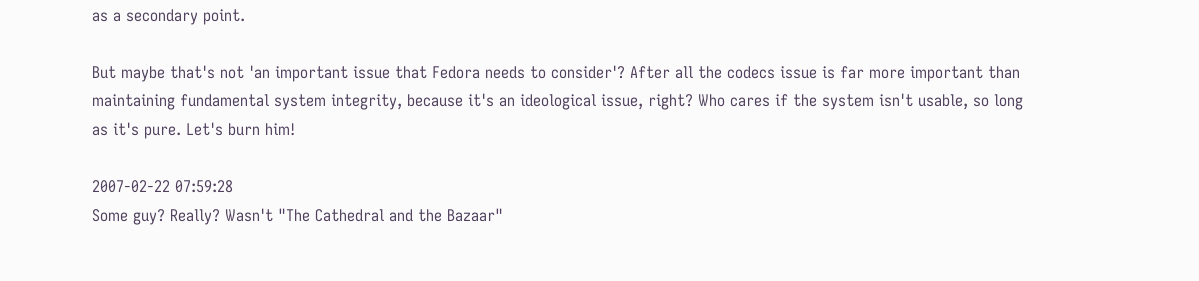as a secondary point.

But maybe that's not 'an important issue that Fedora needs to consider'? After all the codecs issue is far more important than maintaining fundamental system integrity, because it's an ideological issue, right? Who cares if the system isn't usable, so long as it's pure. Let's burn him!

2007-02-22 07:59:28
Some guy? Really? Wasn't "The Cathedral and the Bazaar"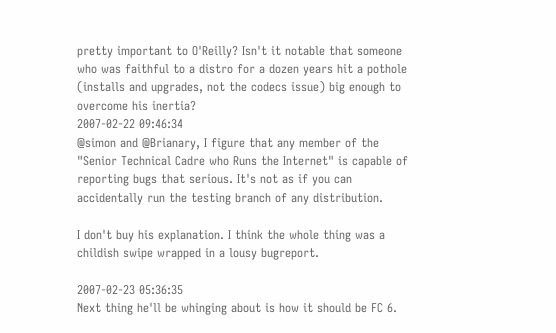pretty important to O'Reilly? Isn't it notable that someone who was faithful to a distro for a dozen years hit a pothole (installs and upgrades, not the codecs issue) big enough to overcome his inertia?
2007-02-22 09:46:34
@simon and @Brianary, I figure that any member of the "Senior Technical Cadre who Runs the Internet" is capable of reporting bugs that serious. It's not as if you can accidentally run the testing branch of any distribution.

I don't buy his explanation. I think the whole thing was a childish swipe wrapped in a lousy bugreport.

2007-02-23 05:36:35
Next thing he'll be whinging about is how it should be FC 6.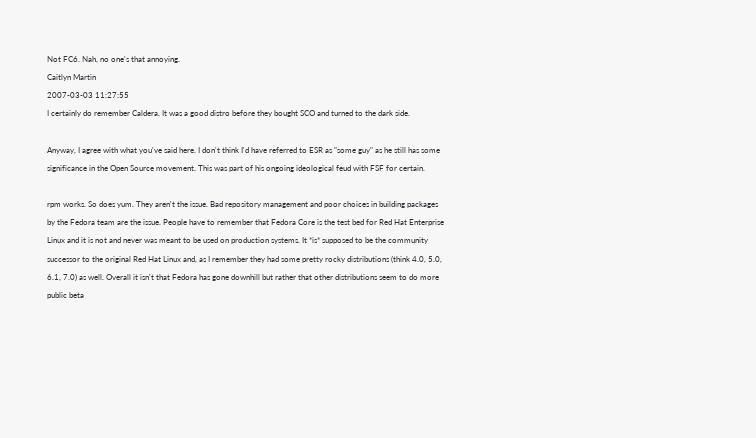Not FC6. Nah, no one's that annoying.
Caitlyn Martin
2007-03-03 11:27:55
I certainly do remember Caldera. It was a good distro before they bought SCO and turned to the dark side.

Anyway, I agree with what you've said here. I don't think I'd have referred to ESR as "some guy" as he still has some significance in the Open Source movement. This was part of his ongoing ideological feud with FSF for certain.

rpm works. So does yum. They aren't the issue. Bad repository management and poor choices in building packages by the Fedora team are the issue. People have to remember that Fedora Core is the test bed for Red Hat Enterprise Linux and it is not and never was meant to be used on production systems. It *is* supposed to be the community successor to the original Red Hat Linux and, as I remember they had some pretty rocky distributions (think 4.0, 5.0, 6.1, 7.0) as well. Overall it isn't that Fedora has gone downhill but rather that other distributions seem to do more public beta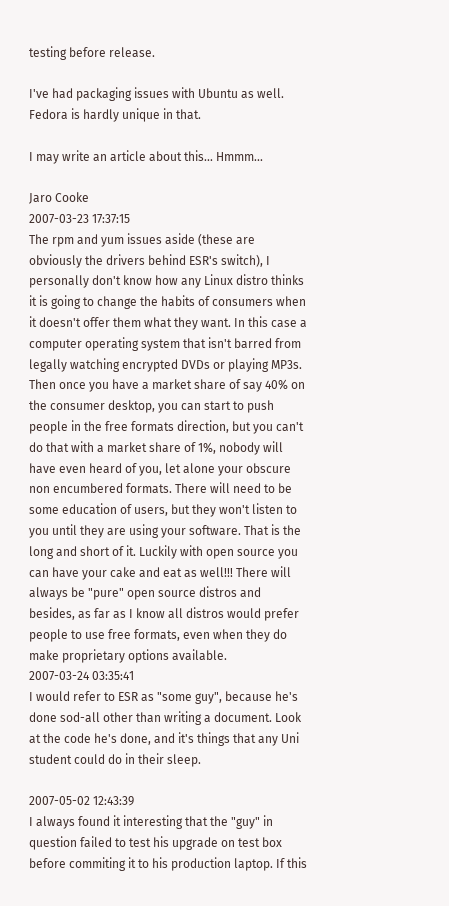testing before release.

I've had packaging issues with Ubuntu as well. Fedora is hardly unique in that.

I may write an article about this... Hmmm...

Jaro Cooke
2007-03-23 17:37:15
The rpm and yum issues aside (these are obviously the drivers behind ESR's switch), I personally don't know how any Linux distro thinks it is going to change the habits of consumers when it doesn't offer them what they want. In this case a computer operating system that isn't barred from legally watching encrypted DVDs or playing MP3s. Then once you have a market share of say 40% on the consumer desktop, you can start to push people in the free formats direction, but you can't do that with a market share of 1%, nobody will have even heard of you, let alone your obscure non encumbered formats. There will need to be some education of users, but they won't listen to you until they are using your software. That is the long and short of it. Luckily with open source you can have your cake and eat as well!!! There will always be "pure" open source distros and besides, as far as I know all distros would prefer people to use free formats, even when they do make proprietary options available.
2007-03-24 03:35:41
I would refer to ESR as "some guy", because he's done sod-all other than writing a document. Look at the code he's done, and it's things that any Uni student could do in their sleep.

2007-05-02 12:43:39
I always found it interesting that the "guy" in question failed to test his upgrade on test box before commiting it to his production laptop. If this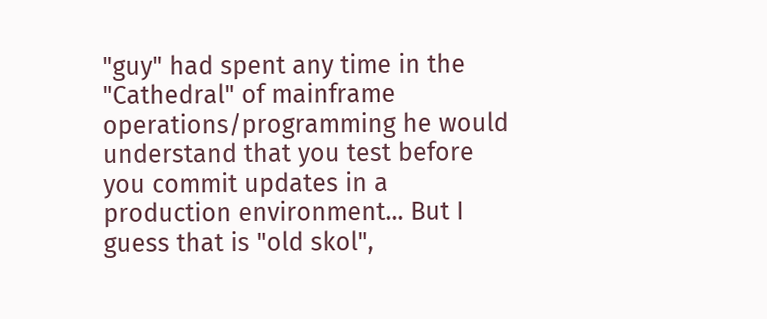"guy" had spent any time in the "Cathedral" of mainframe operations/programming he would understand that you test before you commit updates in a production environment... But I guess that is "old skol",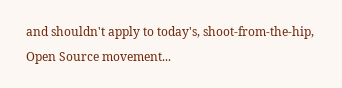and shouldn't apply to today's, shoot-from-the-hip, Open Source movement...